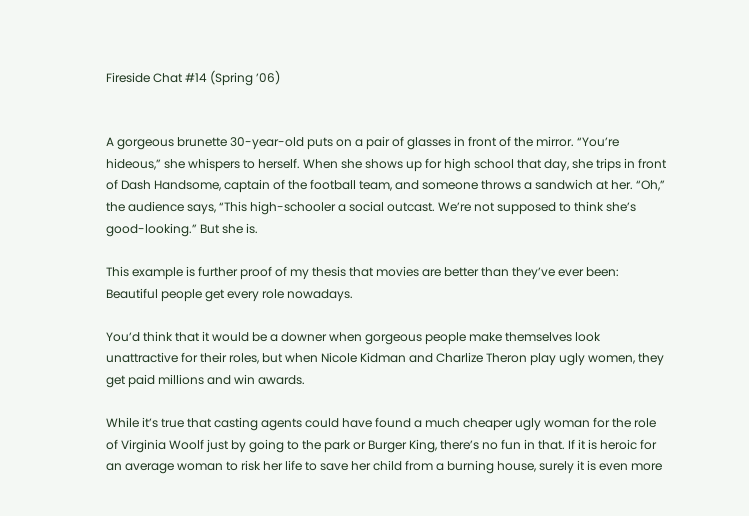Fireside Chat #14 (Spring ’06)


A gorgeous brunette 30-year-old puts on a pair of glasses in front of the mirror. “You’re hideous,” she whispers to herself. When she shows up for high school that day, she trips in front of Dash Handsome, captain of the football team, and someone throws a sandwich at her. “Oh,” the audience says, “This high-schooler a social outcast. We’re not supposed to think she’s good-looking.” But she is.

This example is further proof of my thesis that movies are better than they’ve ever been: Beautiful people get every role nowadays.

You’d think that it would be a downer when gorgeous people make themselves look unattractive for their roles, but when Nicole Kidman and Charlize Theron play ugly women, they get paid millions and win awards.

While it’s true that casting agents could have found a much cheaper ugly woman for the role of Virginia Woolf just by going to the park or Burger King, there’s no fun in that. If it is heroic for an average woman to risk her life to save her child from a burning house, surely it is even more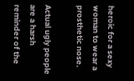heroic for a sexy woman to wear a prosthetic nose.

Actual ugly people are a harsh reminder of the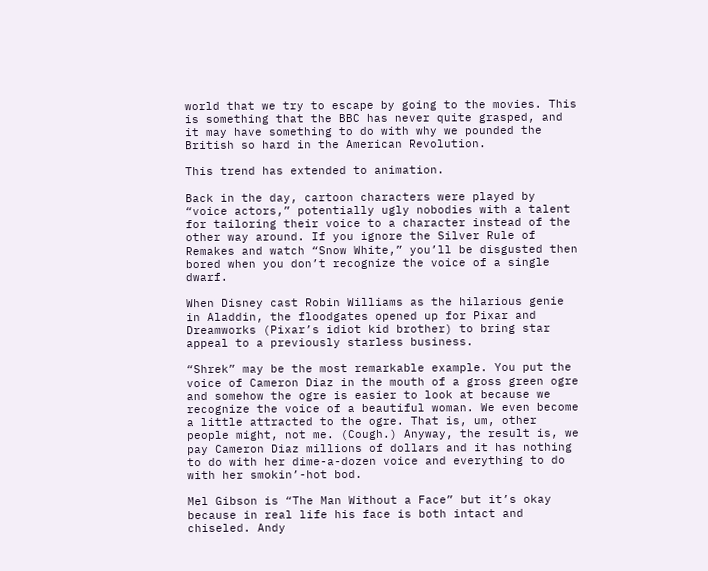world that we try to escape by going to the movies. This is something that the BBC has never quite grasped, and it may have something to do with why we pounded the British so hard in the American Revolution.

This trend has extended to animation.

Back in the day, cartoon characters were played by “voice actors,” potentially ugly nobodies with a talent for tailoring their voice to a character instead of the other way around. If you ignore the Silver Rule of Remakes and watch “Snow White,” you’ll be disgusted then bored when you don’t recognize the voice of a single dwarf.

When Disney cast Robin Williams as the hilarious genie in Aladdin, the floodgates opened up for Pixar and Dreamworks (Pixar’s idiot kid brother) to bring star appeal to a previously starless business.

“Shrek” may be the most remarkable example. You put the voice of Cameron Diaz in the mouth of a gross green ogre and somehow the ogre is easier to look at because we recognize the voice of a beautiful woman. We even become a little attracted to the ogre. That is, um, other people might, not me. (Cough.) Anyway, the result is, we pay Cameron Diaz millions of dollars and it has nothing to do with her dime-a-dozen voice and everything to do with her smokin’-hot bod.

Mel Gibson is “The Man Without a Face” but it’s okay because in real life his face is both intact and chiseled. Andy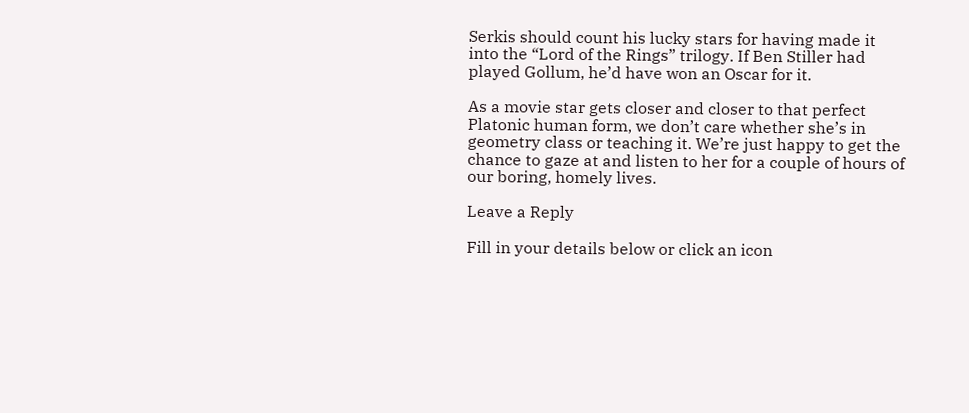Serkis should count his lucky stars for having made it into the “Lord of the Rings” trilogy. If Ben Stiller had played Gollum, he’d have won an Oscar for it.

As a movie star gets closer and closer to that perfect Platonic human form, we don’t care whether she’s in geometry class or teaching it. We’re just happy to get the chance to gaze at and listen to her for a couple of hours of our boring, homely lives.

Leave a Reply

Fill in your details below or click an icon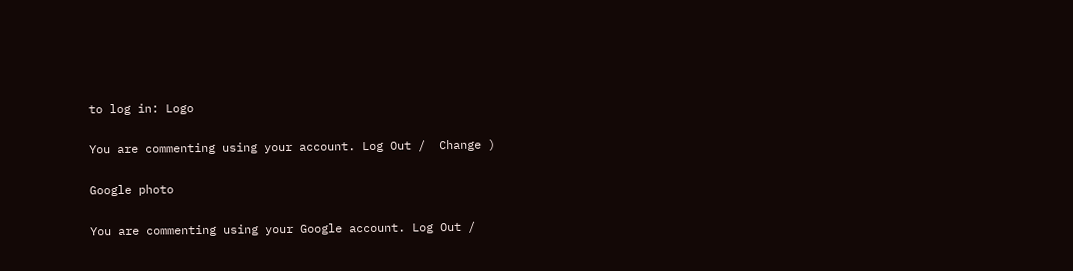to log in: Logo

You are commenting using your account. Log Out /  Change )

Google photo

You are commenting using your Google account. Log Out /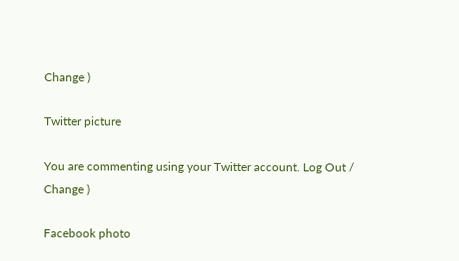Change )

Twitter picture

You are commenting using your Twitter account. Log Out /  Change )

Facebook photo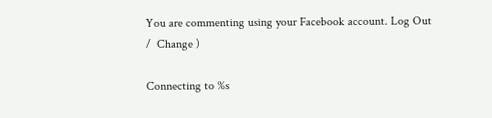You are commenting using your Facebook account. Log Out /  Change )

Connecting to %s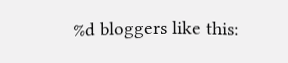%d bloggers like this: